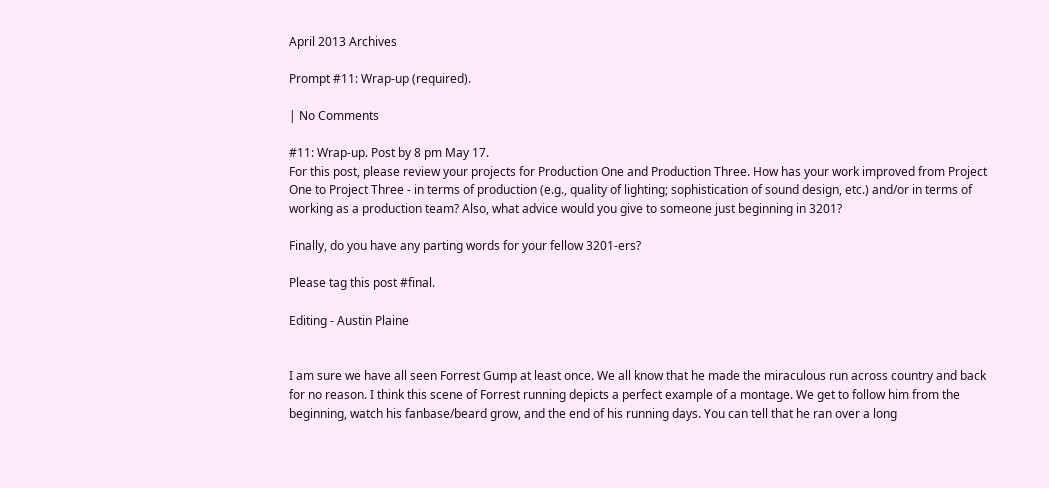April 2013 Archives

Prompt #11: Wrap-up (required).

| No Comments

#11: Wrap-up. Post by 8 pm May 17.
For this post, please review your projects for Production One and Production Three. How has your work improved from Project One to Project Three - in terms of production (e.g., quality of lighting; sophistication of sound design, etc.) and/or in terms of working as a production team? Also, what advice would you give to someone just beginning in 3201?

Finally, do you have any parting words for your fellow 3201-ers?

Please tag this post #final.

Editing - Austin Plaine


I am sure we have all seen Forrest Gump at least once. We all know that he made the miraculous run across country and back for no reason. I think this scene of Forrest running depicts a perfect example of a montage. We get to follow him from the beginning, watch his fanbase/beard grow, and the end of his running days. You can tell that he ran over a long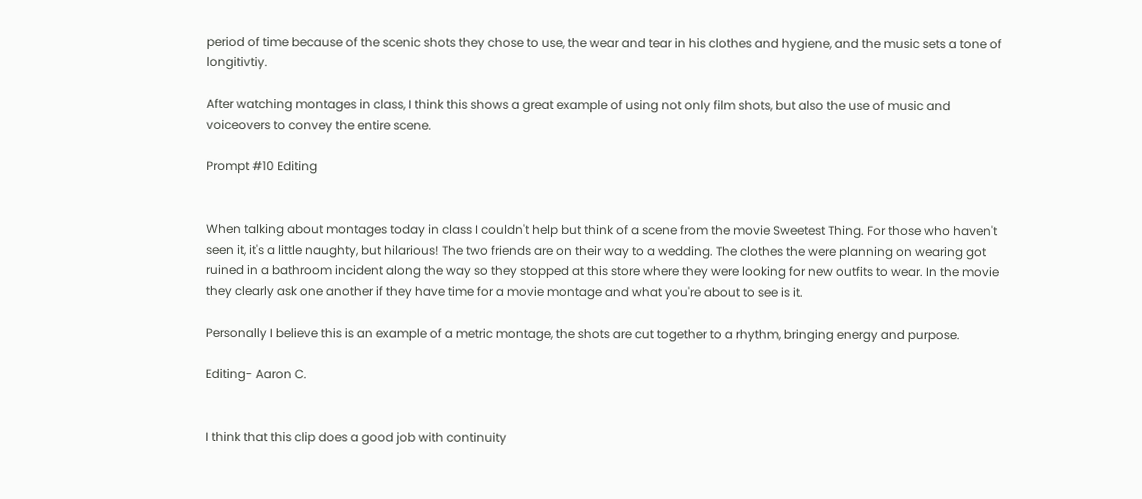period of time because of the scenic shots they chose to use, the wear and tear in his clothes and hygiene, and the music sets a tone of longitivtiy.

After watching montages in class, I think this shows a great example of using not only film shots, but also the use of music and voiceovers to convey the entire scene.

Prompt #10 Editing


When talking about montages today in class I couldn't help but think of a scene from the movie Sweetest Thing. For those who haven't seen it, it's a little naughty, but hilarious! The two friends are on their way to a wedding. The clothes the were planning on wearing got ruined in a bathroom incident along the way so they stopped at this store where they were looking for new outfits to wear. In the movie they clearly ask one another if they have time for a movie montage and what you're about to see is it.

Personally I believe this is an example of a metric montage, the shots are cut together to a rhythm, bringing energy and purpose.

Editing- Aaron C.


I think that this clip does a good job with continuity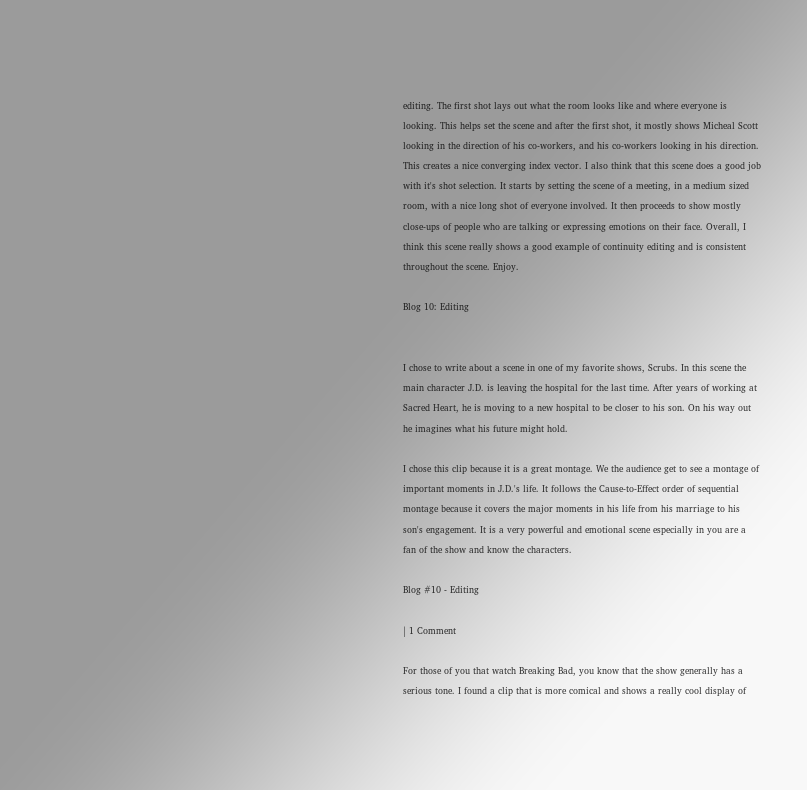editing. The first shot lays out what the room looks like and where everyone is looking. This helps set the scene and after the first shot, it mostly shows Micheal Scott looking in the direction of his co-workers, and his co-workers looking in his direction. This creates a nice converging index vector. I also think that this scene does a good job with it's shot selection. It starts by setting the scene of a meeting, in a medium sized room, with a nice long shot of everyone involved. It then proceeds to show mostly close-ups of people who are talking or expressing emotions on their face. Overall, I think this scene really shows a good example of continuity editing and is consistent throughout the scene. Enjoy.

Blog 10: Editing


I chose to write about a scene in one of my favorite shows, Scrubs. In this scene the main character J.D. is leaving the hospital for the last time. After years of working at Sacred Heart, he is moving to a new hospital to be closer to his son. On his way out he imagines what his future might hold.

I chose this clip because it is a great montage. We the audience get to see a montage of important moments in J.D.'s life. It follows the Cause-to-Effect order of sequential montage because it covers the major moments in his life from his marriage to his son's engagement. It is a very powerful and emotional scene especially in you are a fan of the show and know the characters.

Blog #10 - Editing

| 1 Comment

For those of you that watch Breaking Bad, you know that the show generally has a serious tone. I found a clip that is more comical and shows a really cool display of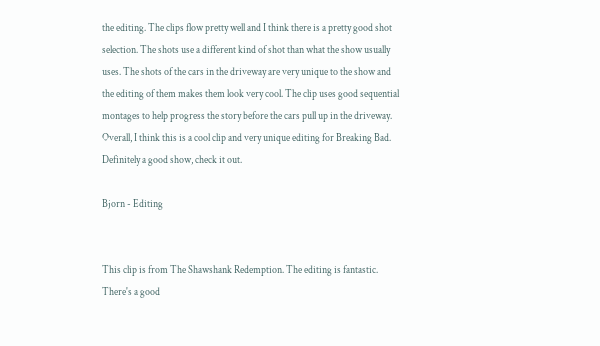the editing. The clips flow pretty well and I think there is a pretty good shot selection. The shots use a different kind of shot than what the show usually uses. The shots of the cars in the driveway are very unique to the show and the editing of them makes them look very cool. The clip uses good sequential montages to help progress the story before the cars pull up in the driveway. Overall, I think this is a cool clip and very unique editing for Breaking Bad. Definitely a good show, check it out.

Bjorn - Editing


This clip is from The Shawshank Redemption. The editing is fantastic. There's a good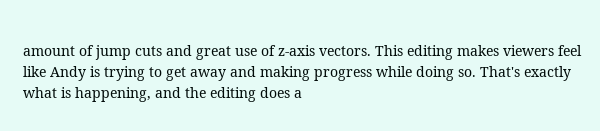amount of jump cuts and great use of z-axis vectors. This editing makes viewers feel like Andy is trying to get away and making progress while doing so. That's exactly what is happening, and the editing does a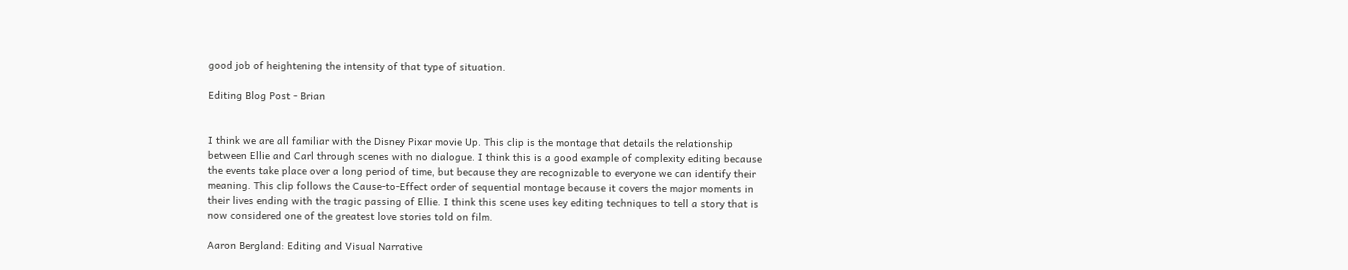good job of heightening the intensity of that type of situation.

Editing Blog Post - Brian


I think we are all familiar with the Disney Pixar movie Up. This clip is the montage that details the relationship between Ellie and Carl through scenes with no dialogue. I think this is a good example of complexity editing because the events take place over a long period of time, but because they are recognizable to everyone we can identify their meaning. This clip follows the Cause-to-Effect order of sequential montage because it covers the major moments in their lives ending with the tragic passing of Ellie. I think this scene uses key editing techniques to tell a story that is now considered one of the greatest love stories told on film.

Aaron Bergland: Editing and Visual Narrative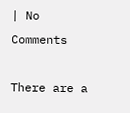| No Comments

There are a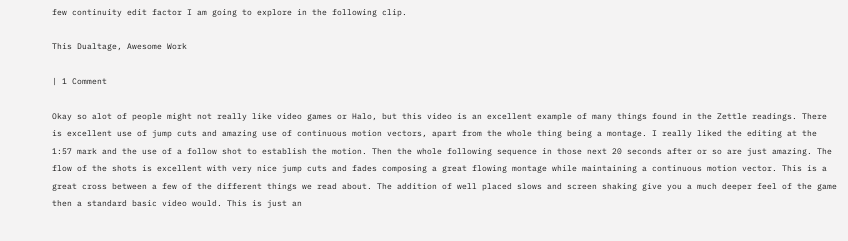few continuity edit factor I am going to explore in the following clip.

This Dualtage, Awesome Work

| 1 Comment

Okay so alot of people might not really like video games or Halo, but this video is an excellent example of many things found in the Zettle readings. There is excellent use of jump cuts and amazing use of continuous motion vectors, apart from the whole thing being a montage. I really liked the editing at the 1:57 mark and the use of a follow shot to establish the motion. Then the whole following sequence in those next 20 seconds after or so are just amazing. The flow of the shots is excellent with very nice jump cuts and fades composing a great flowing montage while maintaining a continuous motion vector. This is a great cross between a few of the different things we read about. The addition of well placed slows and screen shaking give you a much deeper feel of the game then a standard basic video would. This is just an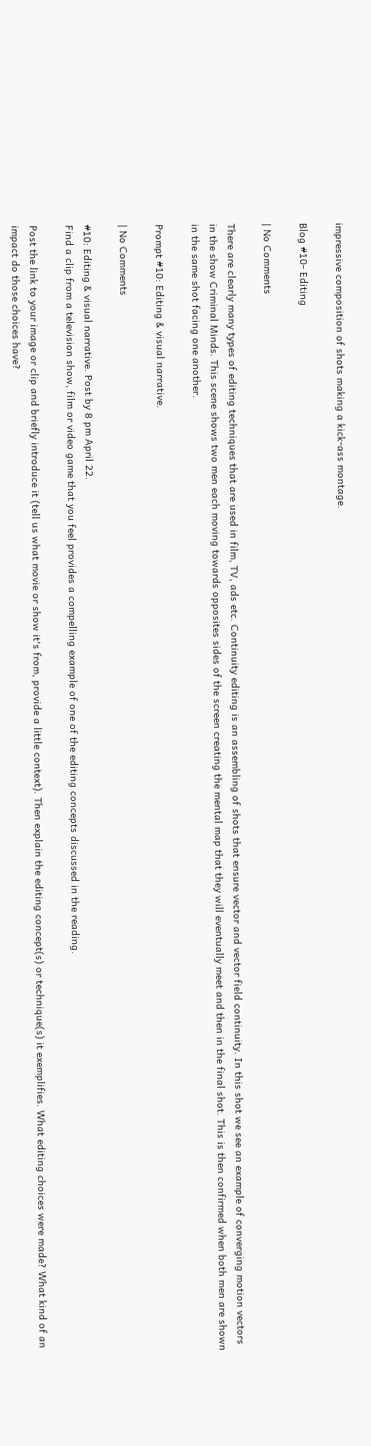impressive composition of shots making a kick-ass montage.

Blog #10- Editing

| No Comments

There are clearly many types of editing techniques that are used in film, TV, ads etc. Continuity editing is an assembling of shots that ensure vector and vector field continuity. In this shot we see an example of converging motion vectors in the show Criminal Minds. This scene shows two men each moving towards opposites sides of the screen creating the mental map that they will eventually meet and then in the final shot. This is then confirmed when both men are shown in the same shot facing one another.

Prompt #10: Editing & visual narrative.

| No Comments

#10: Editing & visual narrative. Post by 8 pm April 22.
Find a clip from a television show, film or video game that you feel provides a compelling example of one of the editing concepts discussed in the reading.

Post the link to your image or clip and briefly introduce it (tell us what movie or show it's from, provide a little context). Then explain the editing concept(s) or technique(s) it exemplifies. What editing choices were made? What kind of an impact do those choices have?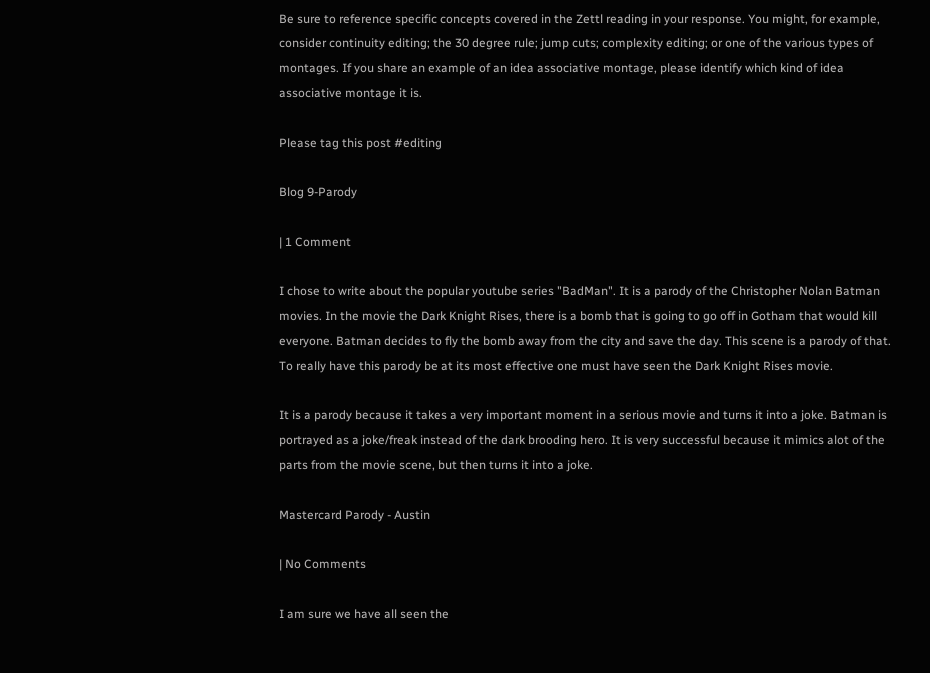Be sure to reference specific concepts covered in the Zettl reading in your response. You might, for example, consider continuity editing; the 30 degree rule; jump cuts; complexity editing; or one of the various types of montages. If you share an example of an idea associative montage, please identify which kind of idea associative montage it is.

Please tag this post #editing

Blog 9-Parody

| 1 Comment

I chose to write about the popular youtube series "BadMan". It is a parody of the Christopher Nolan Batman movies. In the movie the Dark Knight Rises, there is a bomb that is going to go off in Gotham that would kill everyone. Batman decides to fly the bomb away from the city and save the day. This scene is a parody of that. To really have this parody be at its most effective one must have seen the Dark Knight Rises movie.

It is a parody because it takes a very important moment in a serious movie and turns it into a joke. Batman is portrayed as a joke/freak instead of the dark brooding hero. It is very successful because it mimics alot of the parts from the movie scene, but then turns it into a joke.

Mastercard Parody - Austin

| No Comments

I am sure we have all seen the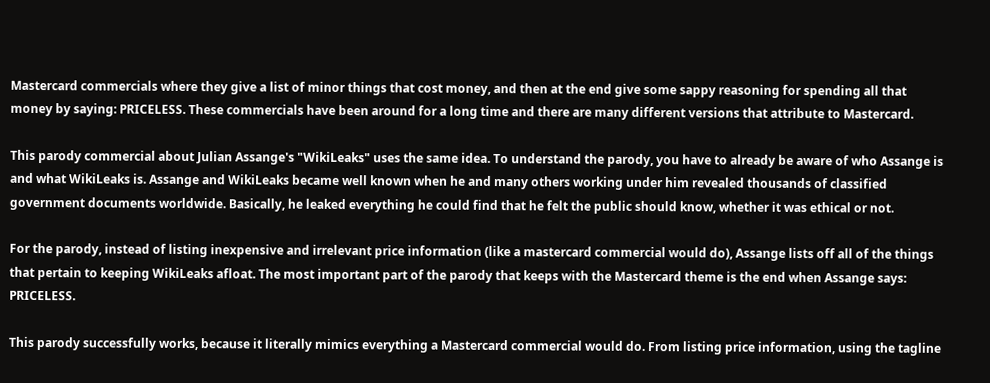Mastercard commercials where they give a list of minor things that cost money, and then at the end give some sappy reasoning for spending all that money by saying: PRICELESS. These commercials have been around for a long time and there are many different versions that attribute to Mastercard.

This parody commercial about Julian Assange's "WikiLeaks" uses the same idea. To understand the parody, you have to already be aware of who Assange is and what WikiLeaks is. Assange and WikiLeaks became well known when he and many others working under him revealed thousands of classified government documents worldwide. Basically, he leaked everything he could find that he felt the public should know, whether it was ethical or not.

For the parody, instead of listing inexpensive and irrelevant price information (like a mastercard commercial would do), Assange lists off all of the things that pertain to keeping WikiLeaks afloat. The most important part of the parody that keeps with the Mastercard theme is the end when Assange says: PRICELESS.

This parody successfully works, because it literally mimics everything a Mastercard commercial would do. From listing price information, using the tagline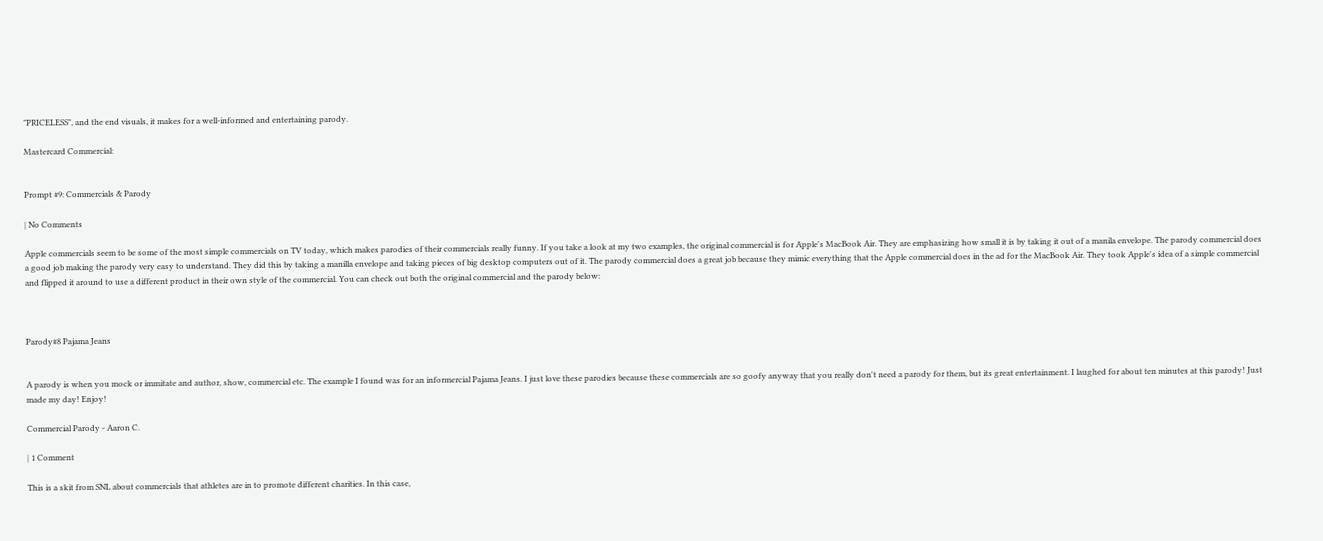"PRICELESS", and the end visuals, it makes for a well-informed and entertaining parody.

Mastercard Commercial:


Prompt #9: Commercials & Parody

| No Comments

Apple commercials seem to be some of the most simple commercials on TV today, which makes parodies of their commercials really funny. If you take a look at my two examples, the original commercial is for Apple's MacBook Air. They are emphasizing how small it is by taking it out of a manila envelope. The parody commercial does a good job making the parody very easy to understand. They did this by taking a manilla envelope and taking pieces of big desktop computers out of it. The parody commercial does a great job because they mimic everything that the Apple commercial does in the ad for the MacBook Air. They took Apple's idea of a simple commercial and flipped it around to use a different product in their own style of the commercial. You can check out both the original commercial and the parody below:



Parody#8 Pajama Jeans


A parody is when you mock or immitate and author, show, commercial etc. The example I found was for an informercial Pajama Jeans. I just love these parodies because these commercials are so goofy anyway that you really don't need a parody for them, but its great entertainment. I laughed for about ten minutes at this parody! Just made my day! Enjoy!

Commercial Parody - Aaron C.

| 1 Comment

This is a skit from SNL about commercials that athletes are in to promote different charities. In this case,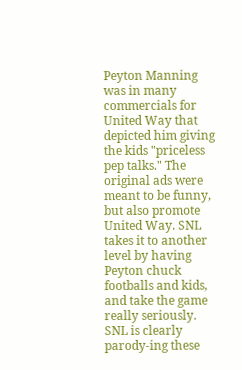Peyton Manning was in many commercials for United Way that depicted him giving the kids "priceless pep talks." The original ads were meant to be funny, but also promote United Way. SNL takes it to another level by having Peyton chuck footballs and kids, and take the game really seriously. SNL is clearly parody-ing these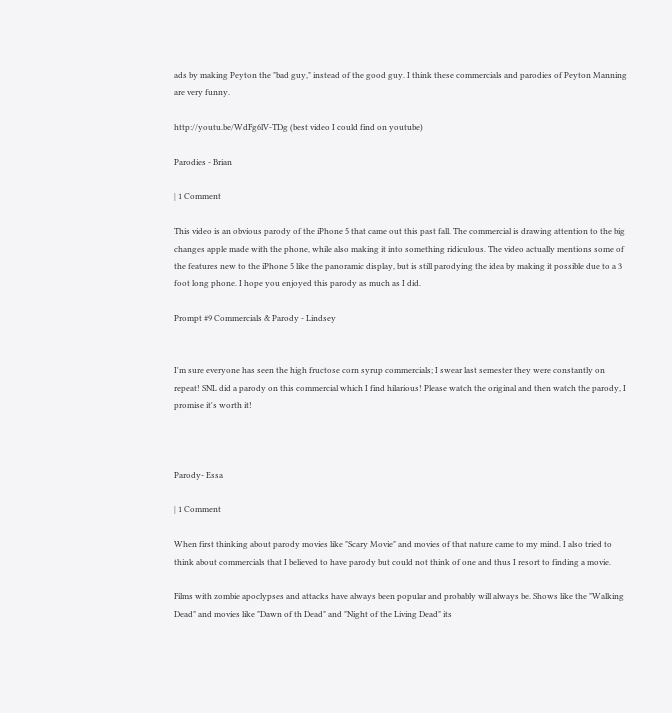ads by making Peyton the "bad guy," instead of the good guy. I think these commercials and parodies of Peyton Manning are very funny.

http://youtu.be/WdFg6lV-TDg (best video I could find on youtube)

Parodies - Brian

| 1 Comment

This video is an obvious parody of the iPhone 5 that came out this past fall. The commercial is drawing attention to the big changes apple made with the phone, while also making it into something ridiculous. The video actually mentions some of the features new to the iPhone 5 like the panoramic display, but is still parodying the idea by making it possible due to a 3 foot long phone. I hope you enjoyed this parody as much as I did.

Prompt #9 Commercials & Parody - Lindsey


I'm sure everyone has seen the high fructose corn syrup commercials; I swear last semester they were constantly on repeat! SNL did a parody on this commercial which I find hilarious! Please watch the original and then watch the parody, I promise it's worth it!



Parody- Essa

| 1 Comment

When first thinking about parody movies like "Scary Movie" and movies of that nature came to my mind. I also tried to think about commercials that I believed to have parody but could not think of one and thus I resort to finding a movie.

Films with zombie apoclypses and attacks have always been popular and probably will always be. Shows like the "Walking Dead" and movies like "Dawn of th Dead" and "Night of the Living Dead" its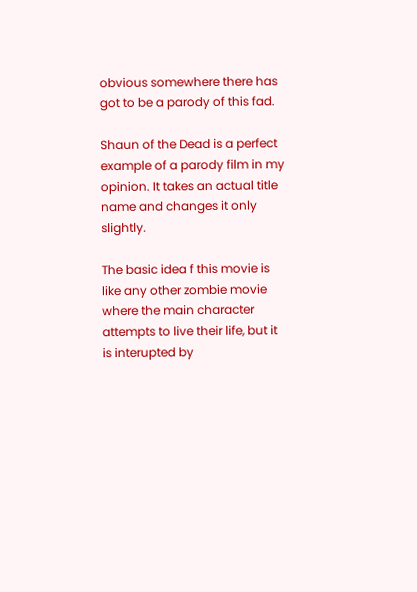obvious somewhere there has got to be a parody of this fad.

Shaun of the Dead is a perfect example of a parody film in my opinion. It takes an actual title name and changes it only slightly.

The basic idea f this movie is like any other zombie movie where the main character attempts to live their life, but it is interupted by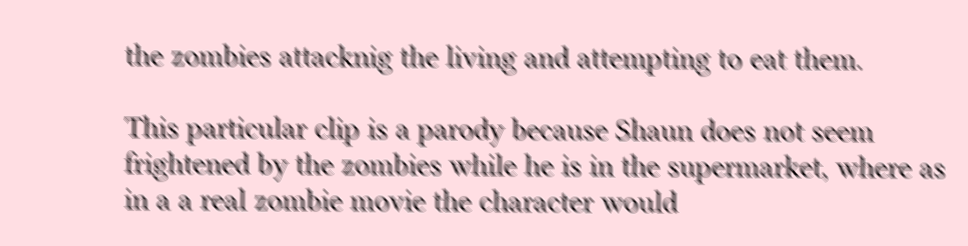the zombies attacknig the living and attempting to eat them.

This particular clip is a parody because Shaun does not seem frightened by the zombies while he is in the supermarket, where as in a a real zombie movie the character would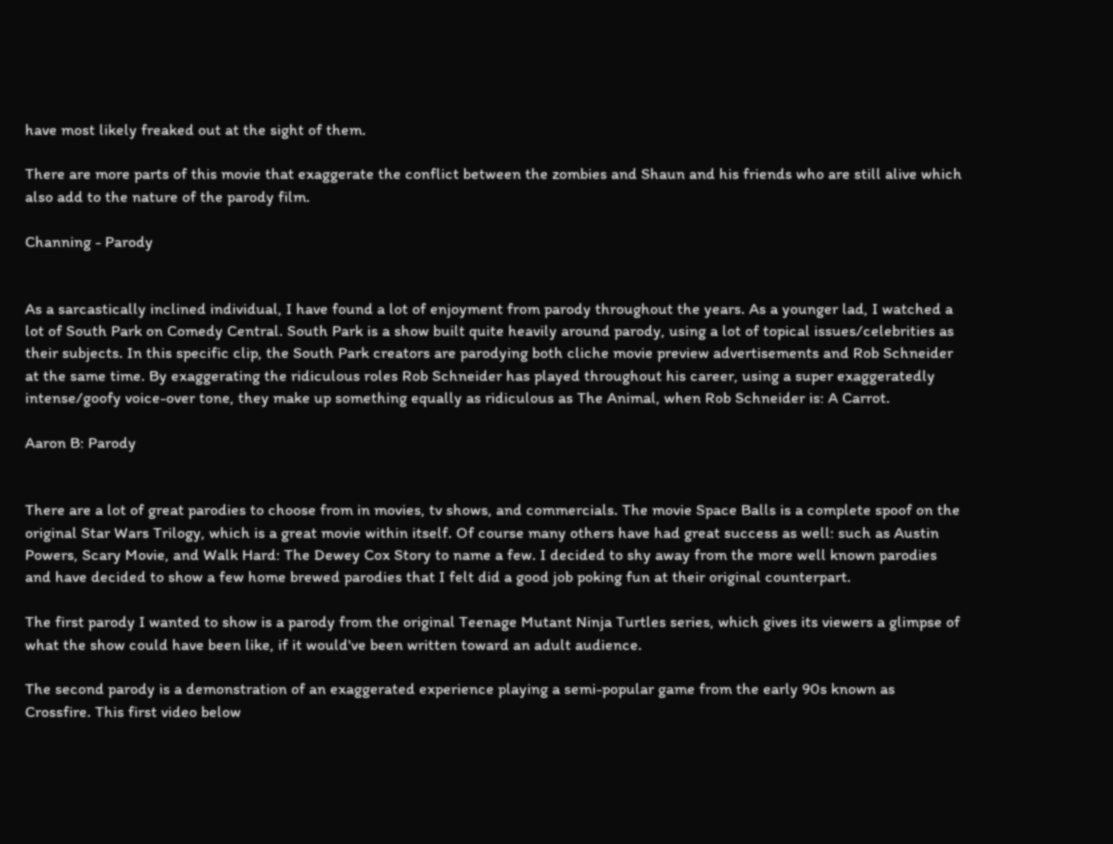have most likely freaked out at the sight of them.

There are more parts of this movie that exaggerate the conflict between the zombies and Shaun and his friends who are still alive which also add to the nature of the parody film.

Channing - Parody


As a sarcastically inclined individual, I have found a lot of enjoyment from parody throughout the years. As a younger lad, I watched a lot of South Park on Comedy Central. South Park is a show built quite heavily around parody, using a lot of topical issues/celebrities as their subjects. In this specific clip, the South Park creators are parodying both cliche movie preview advertisements and Rob Schneider at the same time. By exaggerating the ridiculous roles Rob Schneider has played throughout his career, using a super exaggeratedly intense/goofy voice-over tone, they make up something equally as ridiculous as The Animal, when Rob Schneider is: A Carrot.

Aaron B: Parody


There are a lot of great parodies to choose from in movies, tv shows, and commercials. The movie Space Balls is a complete spoof on the original Star Wars Trilogy, which is a great movie within itself. Of course many others have had great success as well: such as Austin Powers, Scary Movie, and Walk Hard: The Dewey Cox Story to name a few. I decided to shy away from the more well known parodies and have decided to show a few home brewed parodies that I felt did a good job poking fun at their original counterpart.

The first parody I wanted to show is a parody from the original Teenage Mutant Ninja Turtles series, which gives its viewers a glimpse of what the show could have been like, if it would've been written toward an adult audience.

The second parody is a demonstration of an exaggerated experience playing a semi-popular game from the early 90s known as Crossfire. This first video below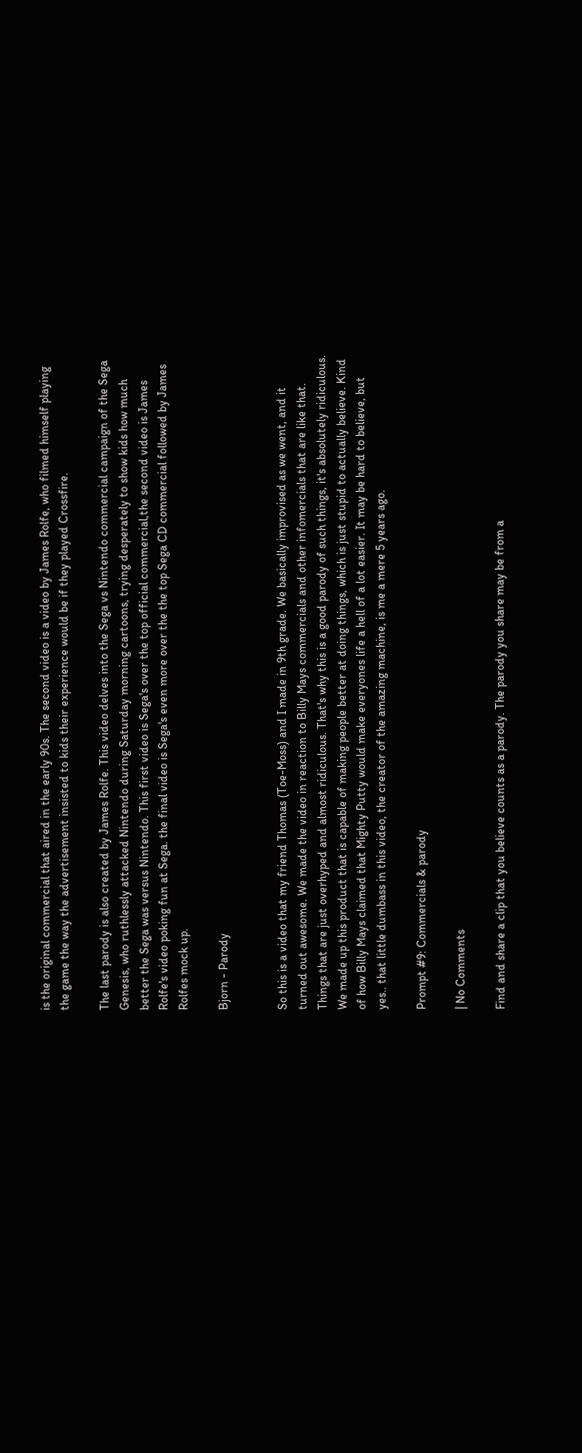is the original commercial that aired in the early 90s. The second video is a video by James Rolfe, who filmed himself playing the game the way the advertisement insisted to kids their experience would be if they played Crossfire.

The last parody is also created by James Rolfe. This video delves into the Sega vs Nintendo commercial campaign of the Sega Genesis, who ruthlessly attacked Nintendo during Saturday morning cartoons, trying desperately to show kids how much better the Sega was versus Nintendo. This first video is Sega's over the top official commercial,the second video is James Rolfe's video poking fun at Sega. the final video is Sega's even more over the the top Sega CD commercial followed by James Rolfes mock up.

Bjorn - Parody


So this is a video that my friend Thomas (Toe-Moss) and I made in 9th grade. We basically improvised as we went, and it turned out awesome. We made the video in reaction to Billy Mays commercials and other infomercials that are like that. Things that are just overhyped and almost ridiculous. That's why this is a good parody of such things, it's absolutely ridiculous. We made up this product that is capable of making people better at doing things, which is just stupid to actually believe. Kind of how Billy Mays claimed that Mighty Putty would make everyones life a hell of a lot easier. It may be hard to believe, but yes.. that little dumbass in this video, the creator of the amazing machine, is me a mere 5 years ago.

Prompt #9: Commercials & parody

| No Comments

Find and share a clip that you believe counts as a parody. The parody you share may be from a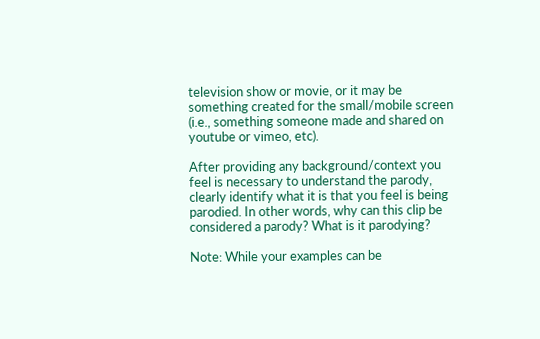television show or movie, or it may be something created for the small/mobile screen (i.e., something someone made and shared on youtube or vimeo, etc).

After providing any background/context you feel is necessary to understand the parody, clearly identify what it is that you feel is being parodied. In other words, why can this clip be considered a parody? What is it parodying?

Note: While your examples can be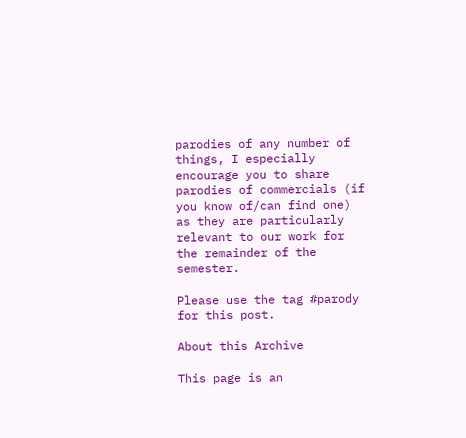parodies of any number of things, I especially encourage you to share parodies of commercials (if you know of/can find one) as they are particularly relevant to our work for the remainder of the semester.

Please use the tag #parody for this post.

About this Archive

This page is an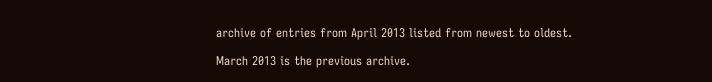archive of entries from April 2013 listed from newest to oldest.

March 2013 is the previous archive.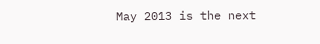May 2013 is the next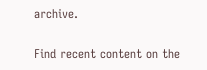archive.

Find recent content on the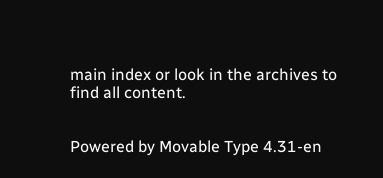main index or look in the archives to find all content.


Powered by Movable Type 4.31-en